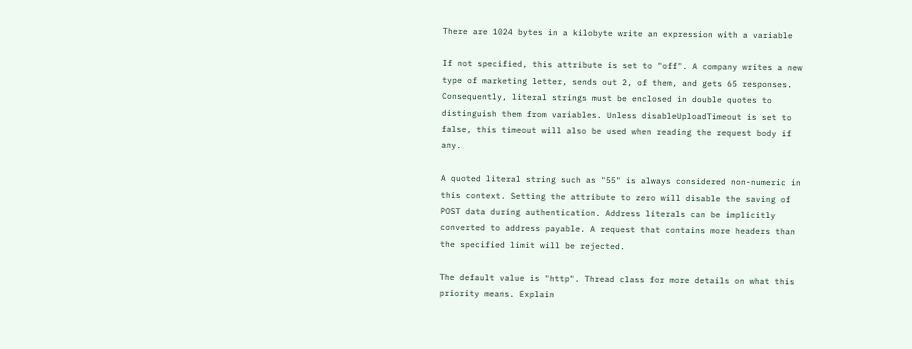There are 1024 bytes in a kilobyte write an expression with a variable

If not specified, this attribute is set to "off". A company writes a new type of marketing letter, sends out 2, of them, and gets 65 responses. Consequently, literal strings must be enclosed in double quotes to distinguish them from variables. Unless disableUploadTimeout is set to false, this timeout will also be used when reading the request body if any.

A quoted literal string such as "55" is always considered non-numeric in this context. Setting the attribute to zero will disable the saving of POST data during authentication. Address literals can be implicitly converted to address payable. A request that contains more headers than the specified limit will be rejected.

The default value is "http". Thread class for more details on what this priority means. Explain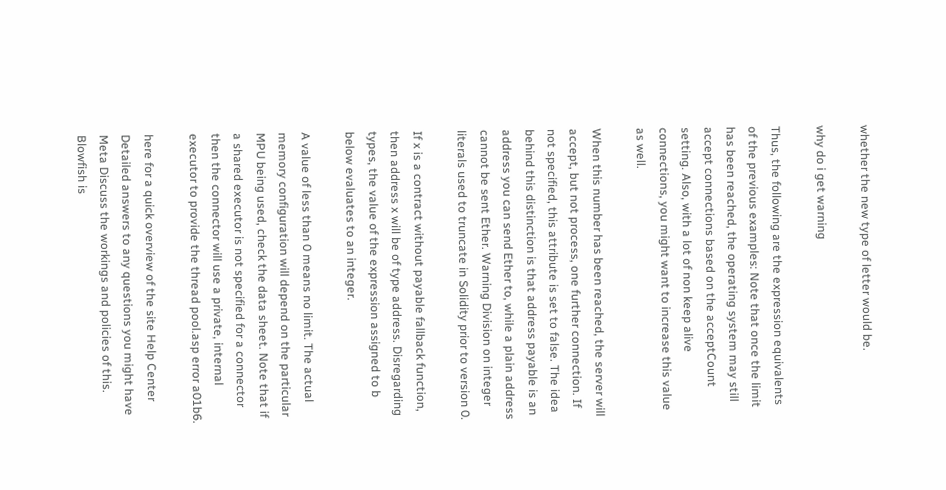whether the new type of letter would be.

why do i get warning

Thus, the following are the expression equivalents of the previous examples: Note that once the limit has been reached, the operating system may still accept connections based on the acceptCount setting. Also, with a lot of non keep alive connections, you might want to increase this value as well.

When this number has been reached, the server will accept, but not process, one further connection. If not specified, this attribute is set to false. The idea behind this distinction is that address payable is an address you can send Ether to, while a plain address cannot be sent Ether. Warning Division on integer literals used to truncate in Solidity prior to version 0.

If x is a contract without payable fallback function, then address x will be of type address. Disregarding types, the value of the expression assigned to b below evaluates to an integer.

A value of less than 0 means no limit. The actual memory configuration will depend on the particular MPU being used, check the data sheet. Note that if a shared executor is not specified for a connector then the connector will use a private, internal executor to provide the thread pool.asp error a01b6.

here for a quick overview of the site Help Center Detailed answers to any questions you might have Meta Discuss the workings and policies of this. Blowfish is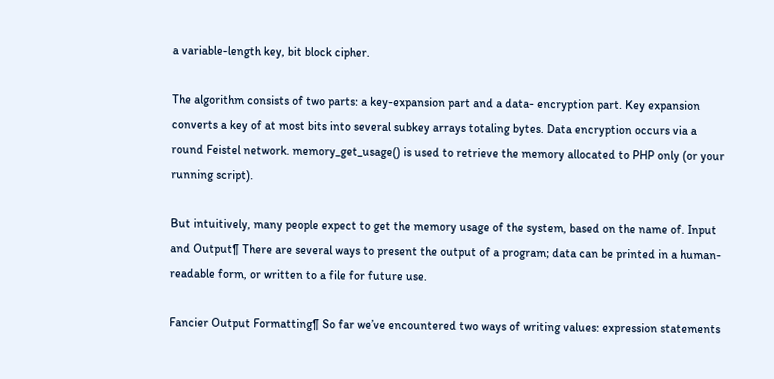a variable-length key, bit block cipher.

The algorithm consists of two parts: a key-expansion part and a data- encryption part. Key expansion converts a key of at most bits into several subkey arrays totaling bytes. Data encryption occurs via a round Feistel network. memory_get_usage() is used to retrieve the memory allocated to PHP only (or your running script).

But intuitively, many people expect to get the memory usage of the system, based on the name of. Input and Output¶ There are several ways to present the output of a program; data can be printed in a human-readable form, or written to a file for future use.

Fancier Output Formatting¶ So far we’ve encountered two ways of writing values: expression statements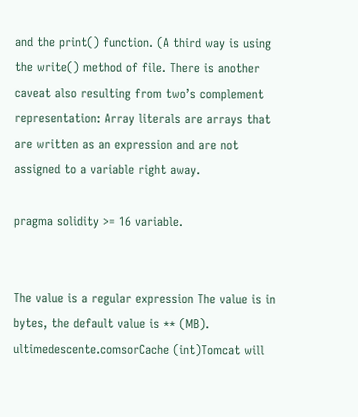and the print() function. (A third way is using the write() method of file. There is another caveat also resulting from two’s complement representation: Array literals are arrays that are written as an expression and are not assigned to a variable right away.

pragma solidity >= 16 variable.


The value is a regular expression The value is in bytes, the default value is ** (MB). ultimedescente.comsorCache (int)Tomcat will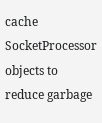cache SocketProcessor objects to reduce garbage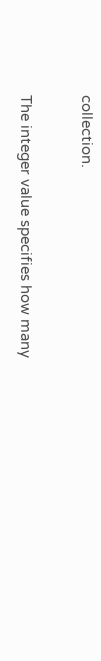collection.

The integer value specifies how many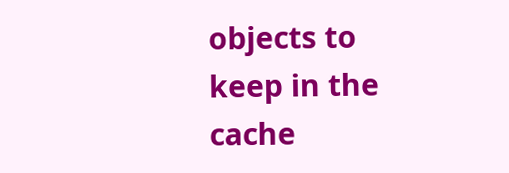objects to keep in the cache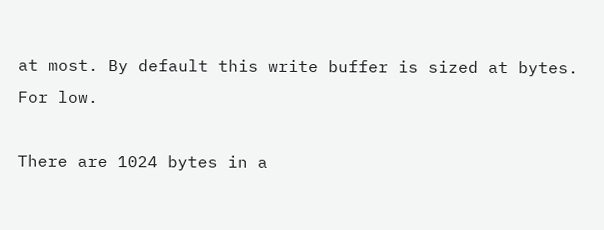at most. By default this write buffer is sized at bytes. For low.

There are 1024 bytes in a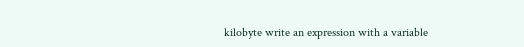kilobyte write an expression with a variable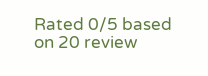Rated 0/5 based on 20 review